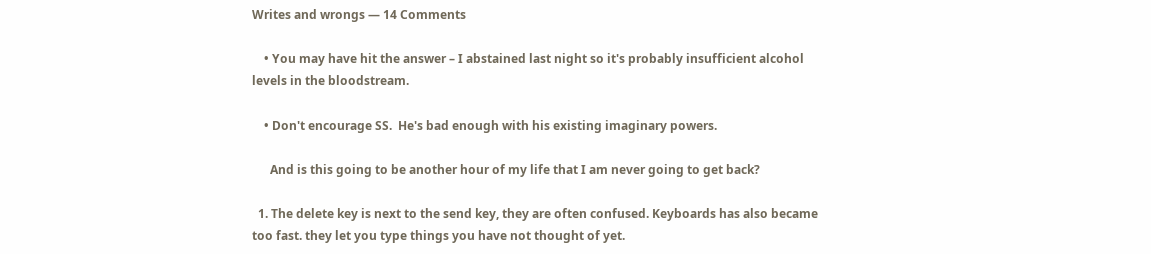Writes and wrongs — 14 Comments

    • You may have hit the answer – I abstained last night so it's probably insufficient alcohol levels in the bloodstream.

    • Don't encourage SS.  He's bad enough with his existing imaginary powers.

      And is this going to be another hour of my life that I am never going to get back?

  1. The delete key is next to the send key, they are often confused. Keyboards has also became too fast. they let you type things you have not thought of yet.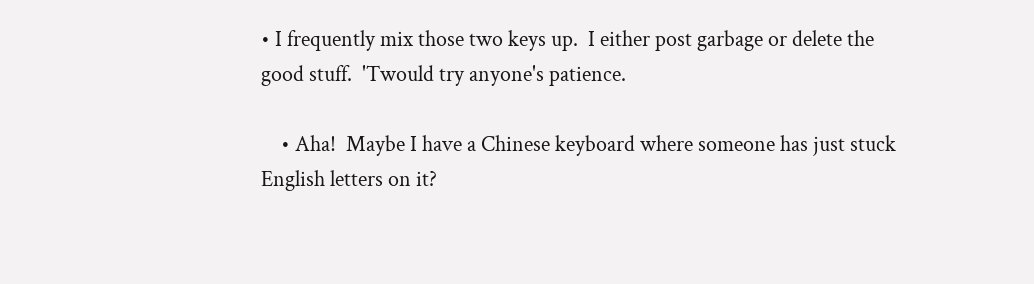• I frequently mix those two keys up.  I either post garbage or delete the good stuff.  'Twould try anyone's patience.

    • Aha!  Maybe I have a Chinese keyboard where someone has just stuck English letters on it?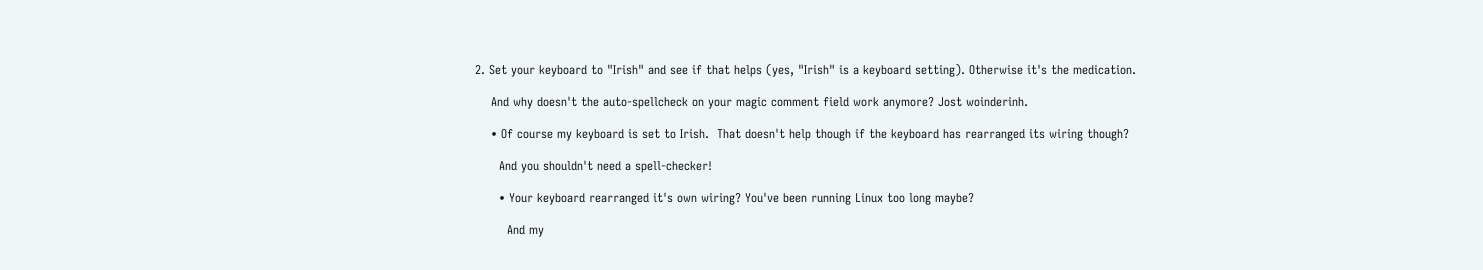2. Set your keyboard to "Irish" and see if that helps (yes, "Irish" is a keyboard setting). Otherwise it's the medication.

    And why doesn't the auto-spellcheck on your magic comment field work anymore? Jost woinderinh.

    • Of course my keyboard is set to Irish.  That doesn't help though if the keyboard has rearranged its wiring though?

      And you shouldn't need a spell-checker!

      • Your keyboard rearranged it's own wiring? You've been running Linux too long maybe?

        And my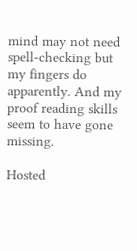mind may not need spell-checking but my fingers do apparently. And my proof reading skills seem to have gone missing.

Hosted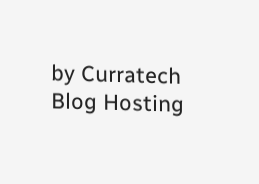by Curratech Blog Hosting